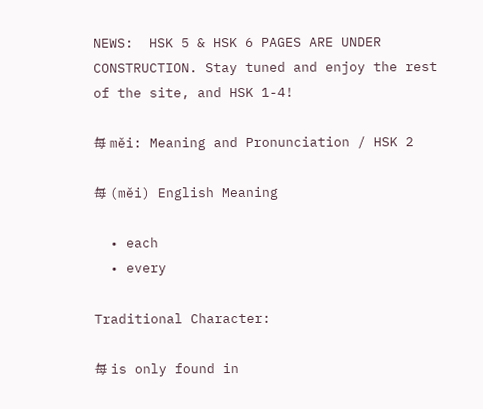NEWS:  HSK 5 & HSK 6 PAGES ARE UNDER CONSTRUCTION. Stay tuned and enjoy the rest of the site, and HSK 1-4!

每 měi: Meaning and Pronunciation / HSK 2

每 (měi) English Meaning

  • each
  • every

Traditional Character:

每 is only found in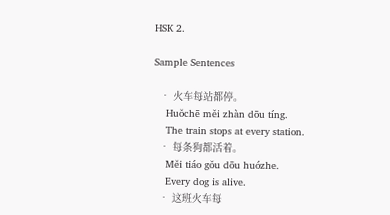HSK 2.

Sample Sentences

  • 火车每站都停。
    Huǒchē měi zhàn dōu tíng.
    The train stops at every station.
  • 每条狗都活着。
    Měi tiáo gǒu dōu huózhe.
    Every dog is alive.
  • 这班火车每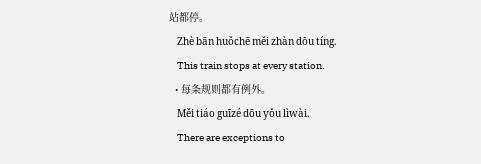站都停。
    Zhè bān huǒchē měi zhàn dōu tíng.
    This train stops at every station.
  • 每条规则都有例外。
    Měi tiáo guīzé dōu yǒu lìwài.
    There are exceptions to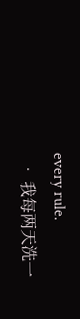every rule.
  • 我每两天洗一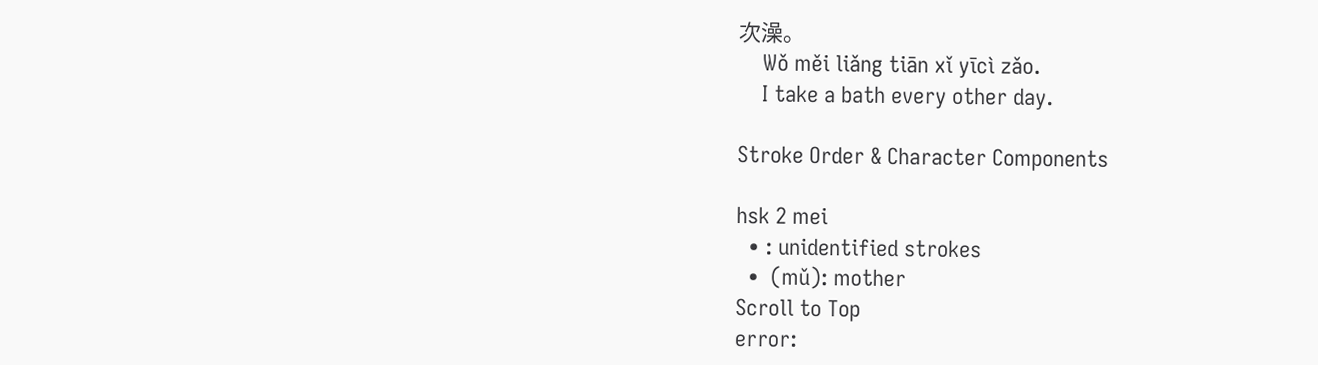次澡。
    Wǒ měi liǎng tiān xǐ yīcì zǎo.
    I take a bath every other day.

Stroke Order & Character Components

hsk 2 mei
  • : unidentified strokes
  •  (mǔ): mother
Scroll to Top
error: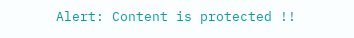Alert: Content is protected !!